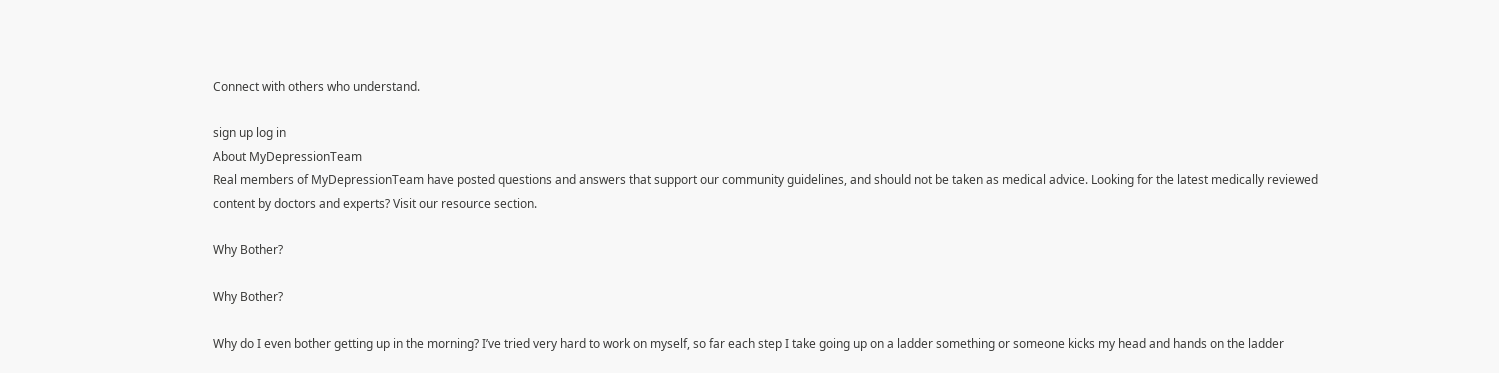Connect with others who understand.

sign up log in
About MyDepressionTeam
Real members of MyDepressionTeam have posted questions and answers that support our community guidelines, and should not be taken as medical advice. Looking for the latest medically reviewed content by doctors and experts? Visit our resource section.

Why Bother?

Why Bother?

Why do I even bother getting up in the morning? I’ve tried very hard to work on myself, so far each step I take going up on a ladder something or someone kicks my head and hands on the ladder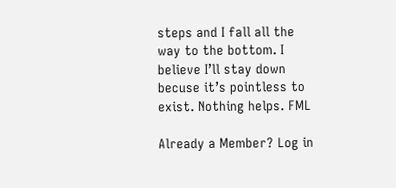steps and I fall all the way to the bottom. I believe I’ll stay down becuse it’s pointless to exist. Nothing helps. FML

Already a Member? Log in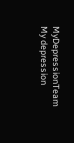MyDepressionTeam My depression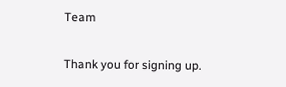Team

Thank you for signing up.